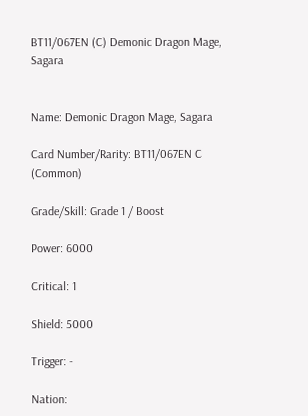BT11/067EN (C) Demonic Dragon Mage, Sagara


Name: Demonic Dragon Mage, Sagara

Card Number/Rarity: BT11/067EN C (Common)

Grade/Skill: Grade 1 / Boost

Power: 6000

Critical: 1

Shield: 5000

Trigger: -

Nation: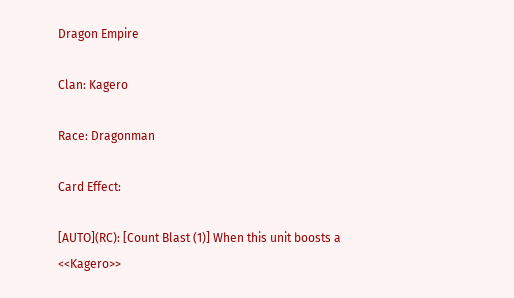Dragon Empire

Clan: Kagero

Race: Dragonman

Card Effect:

[AUTO](RC): [Count Blast (1)] When this unit boosts a <<Kagero>>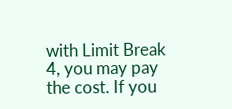with Limit Break 4, you may pay the cost. If you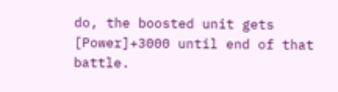do, the boosted unit gets [Power]+3000 until end of that battle.